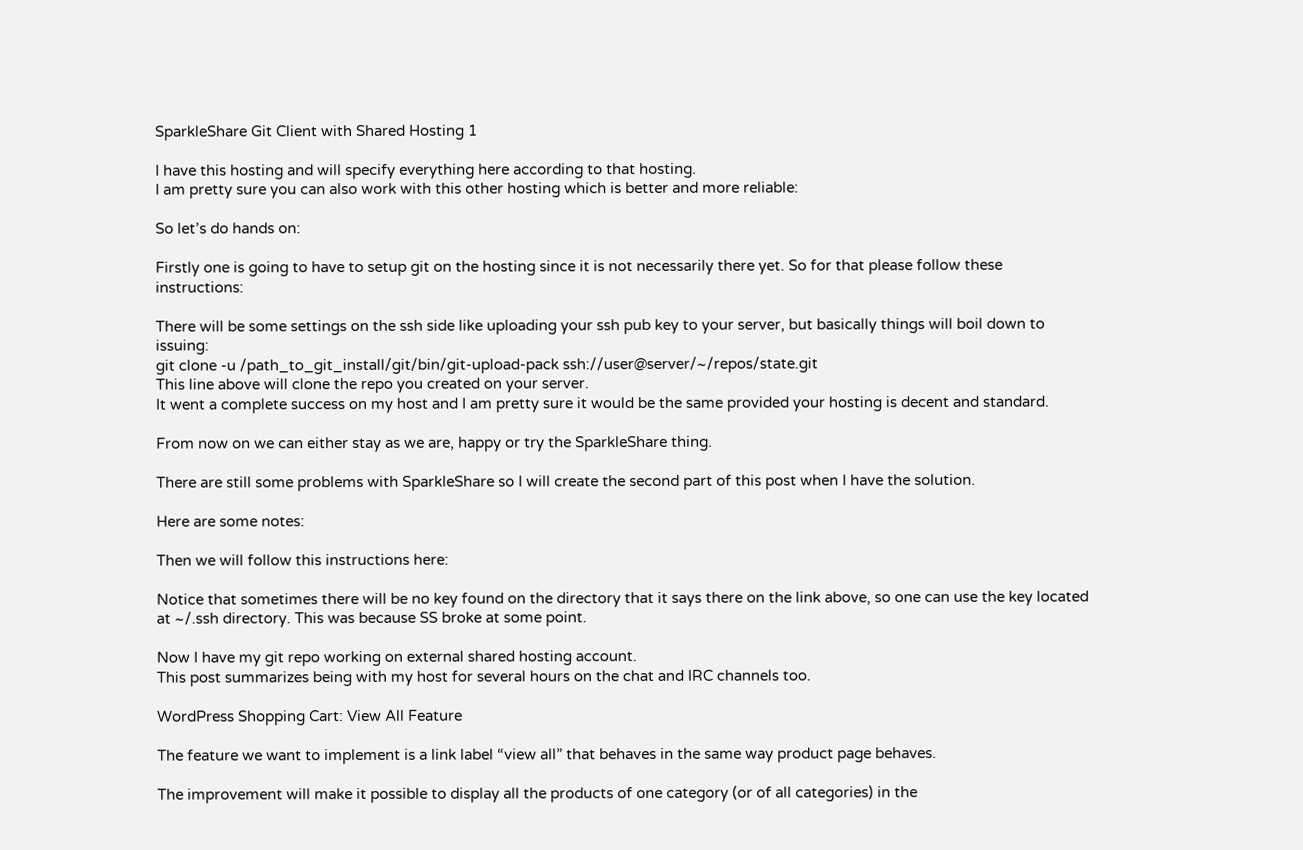SparkleShare Git Client with Shared Hosting 1

I have this hosting and will specify everything here according to that hosting.
I am pretty sure you can also work with this other hosting which is better and more reliable:

So let’s do hands on:

Firstly one is going to have to setup git on the hosting since it is not necessarily there yet. So for that please follow these instructions:

There will be some settings on the ssh side like uploading your ssh pub key to your server, but basically things will boil down to issuing:
git clone -u /path_to_git_install/git/bin/git-upload-pack ssh://user@server/~/repos/state.git
This line above will clone the repo you created on your server.
It went a complete success on my host and I am pretty sure it would be the same provided your hosting is decent and standard.

From now on we can either stay as we are, happy or try the SparkleShare thing.

There are still some problems with SparkleShare so I will create the second part of this post when I have the solution.

Here are some notes:

Then we will follow this instructions here:

Notice that sometimes there will be no key found on the directory that it says there on the link above, so one can use the key located at ~/.ssh directory. This was because SS broke at some point.

Now I have my git repo working on external shared hosting account.
This post summarizes being with my host for several hours on the chat and IRC channels too.

WordPress Shopping Cart: View All Feature

The feature we want to implement is a link label “view all” that behaves in the same way product page behaves.

The improvement will make it possible to display all the products of one category (or of all categories) in the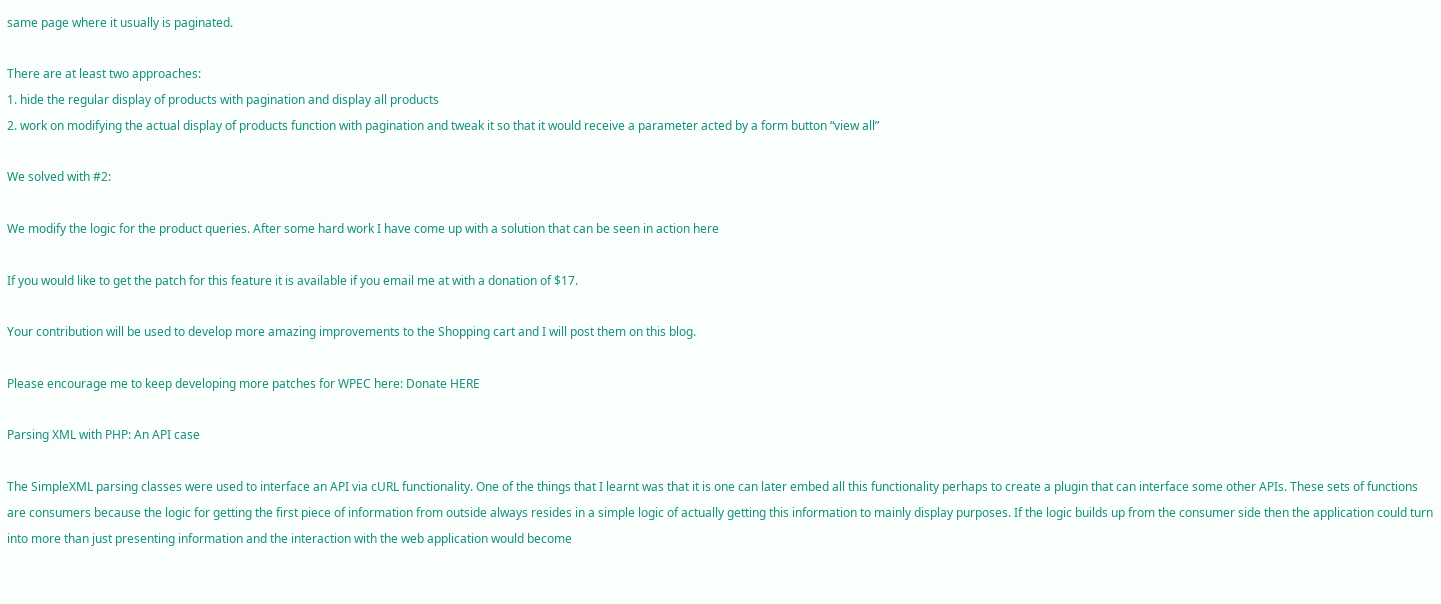same page where it usually is paginated.

There are at least two approaches:
1. hide the regular display of products with pagination and display all products
2. work on modifying the actual display of products function with pagination and tweak it so that it would receive a parameter acted by a form button “view all”

We solved with #2:

We modify the logic for the product queries. After some hard work I have come up with a solution that can be seen in action here

If you would like to get the patch for this feature it is available if you email me at with a donation of $17.

Your contribution will be used to develop more amazing improvements to the Shopping cart and I will post them on this blog.

Please encourage me to keep developing more patches for WPEC here: Donate HERE

Parsing XML with PHP: An API case

The SimpleXML parsing classes were used to interface an API via cURL functionality. One of the things that I learnt was that it is one can later embed all this functionality perhaps to create a plugin that can interface some other APIs. These sets of functions are consumers because the logic for getting the first piece of information from outside always resides in a simple logic of actually getting this information to mainly display purposes. If the logic builds up from the consumer side then the application could turn into more than just presenting information and the interaction with the web application would become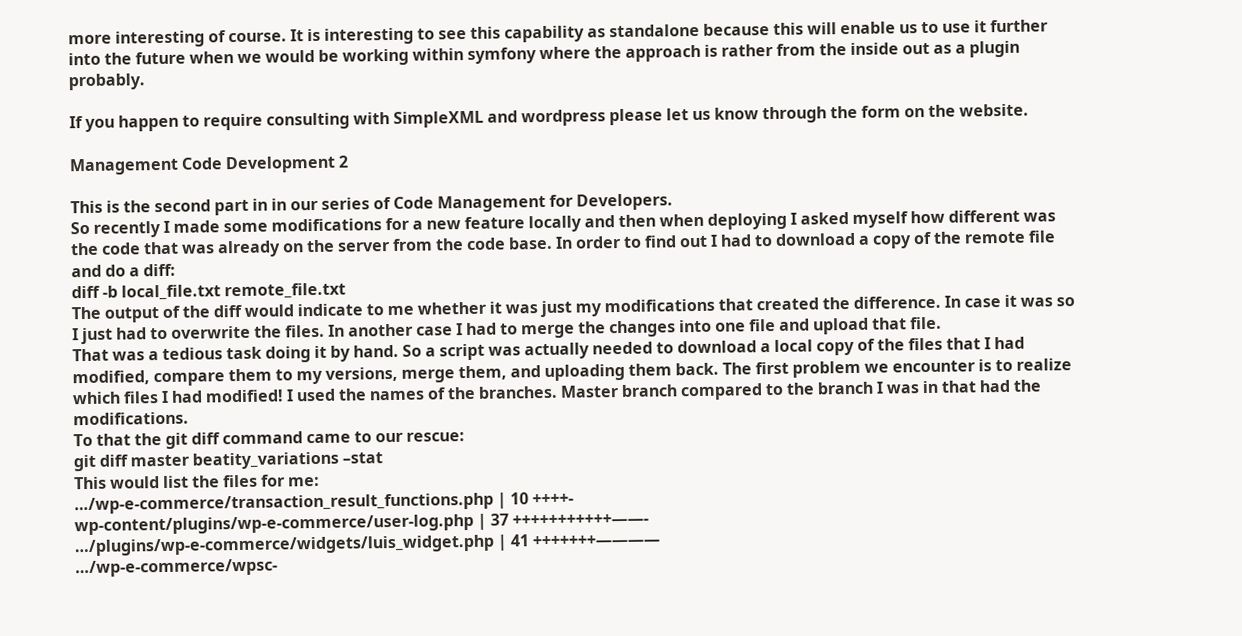more interesting of course. It is interesting to see this capability as standalone because this will enable us to use it further into the future when we would be working within symfony where the approach is rather from the inside out as a plugin probably.

If you happen to require consulting with SimpleXML and wordpress please let us know through the form on the website.

Management Code Development 2

This is the second part in in our series of Code Management for Developers.
So recently I made some modifications for a new feature locally and then when deploying I asked myself how different was the code that was already on the server from the code base. In order to find out I had to download a copy of the remote file and do a diff:
diff -b local_file.txt remote_file.txt
The output of the diff would indicate to me whether it was just my modifications that created the difference. In case it was so I just had to overwrite the files. In another case I had to merge the changes into one file and upload that file.
That was a tedious task doing it by hand. So a script was actually needed to download a local copy of the files that I had modified, compare them to my versions, merge them, and uploading them back. The first problem we encounter is to realize which files I had modified! I used the names of the branches. Master branch compared to the branch I was in that had the modifications.
To that the git diff command came to our rescue:
git diff master beatity_variations –stat
This would list the files for me:
…/wp-e-commerce/transaction_result_functions.php | 10 ++++-
wp-content/plugins/wp-e-commerce/user-log.php | 37 +++++++++++——-
…/plugins/wp-e-commerce/widgets/luis_widget.php | 41 +++++++————
…/wp-e-commerce/wpsc-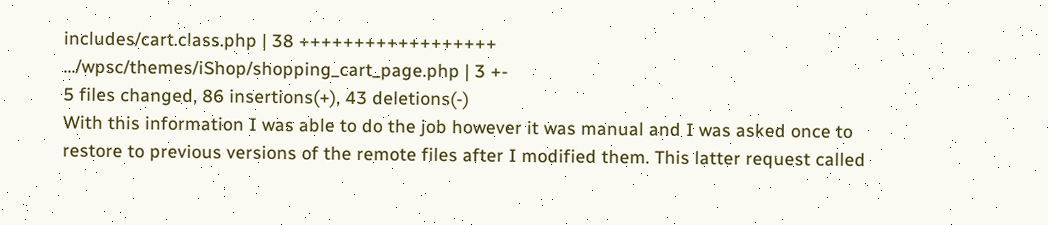includes/cart.class.php | 38 ++++++++++++++++++
…/wpsc/themes/iShop/shopping_cart_page.php | 3 +-
5 files changed, 86 insertions(+), 43 deletions(-)
With this information I was able to do the job however it was manual and I was asked once to restore to previous versions of the remote files after I modified them. This latter request called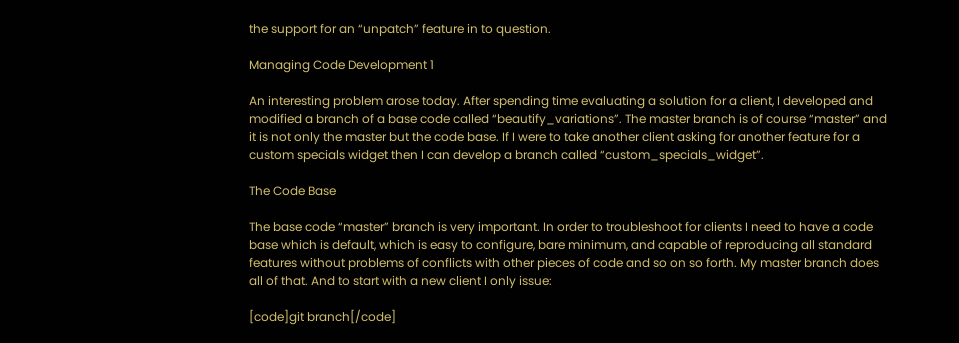the support for an “unpatch” feature in to question.

Managing Code Development 1

An interesting problem arose today. After spending time evaluating a solution for a client, I developed and modified a branch of a base code called “beautify_variations”. The master branch is of course “master” and it is not only the master but the code base. If I were to take another client asking for another feature for a custom specials widget then I can develop a branch called “custom_specials_widget”.

The Code Base

The base code “master” branch is very important. In order to troubleshoot for clients I need to have a code base which is default, which is easy to configure, bare minimum, and capable of reproducing all standard features without problems of conflicts with other pieces of code and so on so forth. My master branch does all of that. And to start with a new client I only issue:

[code]git branch[/code]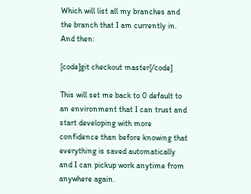Which will list all my branches and the branch that I am currently in. And then:

[code]git checkout master[/code]

This will set me back to 0 default to an environment that I can trust and start developing with more confidence than before knowing that everything is saved automatically and I can pickup work anytime from anywhere again.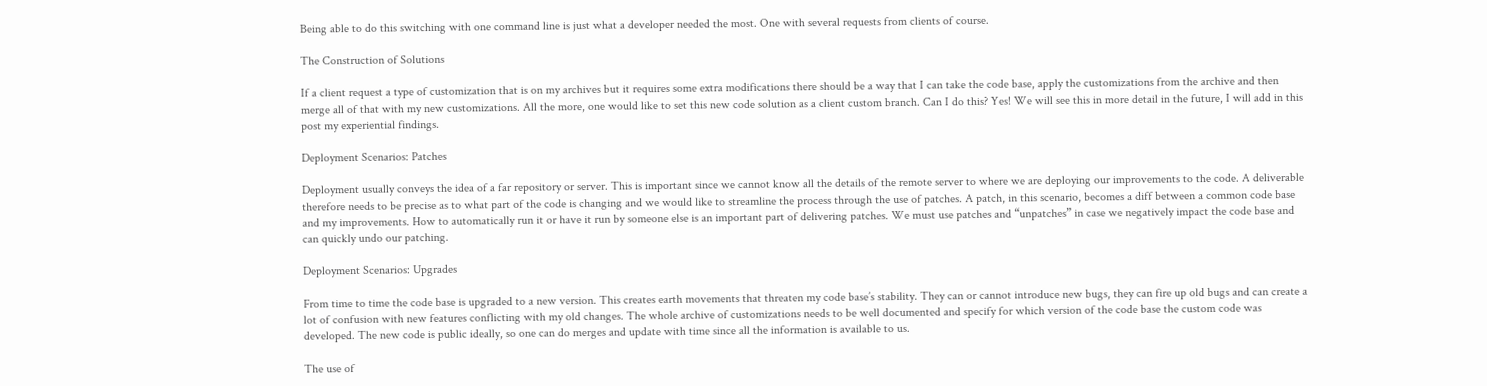Being able to do this switching with one command line is just what a developer needed the most. One with several requests from clients of course.

The Construction of Solutions

If a client request a type of customization that is on my archives but it requires some extra modifications there should be a way that I can take the code base, apply the customizations from the archive and then merge all of that with my new customizations. All the more, one would like to set this new code solution as a client custom branch. Can I do this? Yes! We will see this in more detail in the future, I will add in this post my experiential findings.

Deployment Scenarios: Patches

Deployment usually conveys the idea of a far repository or server. This is important since we cannot know all the details of the remote server to where we are deploying our improvements to the code. A deliverable therefore needs to be precise as to what part of the code is changing and we would like to streamline the process through the use of patches. A patch, in this scenario, becomes a diff between a common code base and my improvements. How to automatically run it or have it run by someone else is an important part of delivering patches. We must use patches and “unpatches” in case we negatively impact the code base and can quickly undo our patching.

Deployment Scenarios: Upgrades

From time to time the code base is upgraded to a new version. This creates earth movements that threaten my code base’s stability. They can or cannot introduce new bugs, they can fire up old bugs and can create a lot of confusion with new features conflicting with my old changes. The whole archive of customizations needs to be well documented and specify for which version of the code base the custom code was developed. The new code is public ideally, so one can do merges and update with time since all the information is available to us.

The use of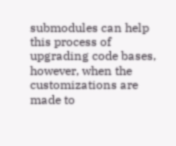submodules can help this process of upgrading code bases, however, when the customizations are made to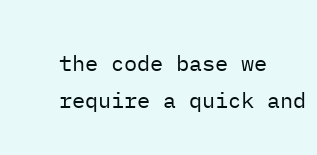the code base we require a quick and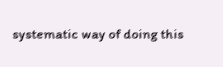systematic way of doing this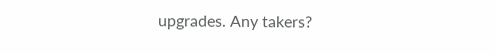upgrades. Any takers?